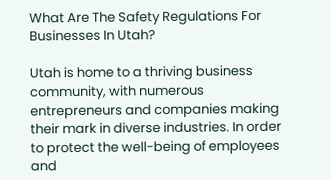What Are The Safety Regulations For Businesses In Utah?

Utah is home to a thriving business community, with numerous entrepreneurs and companies making their mark in diverse industries. In order to protect the well-being of employees and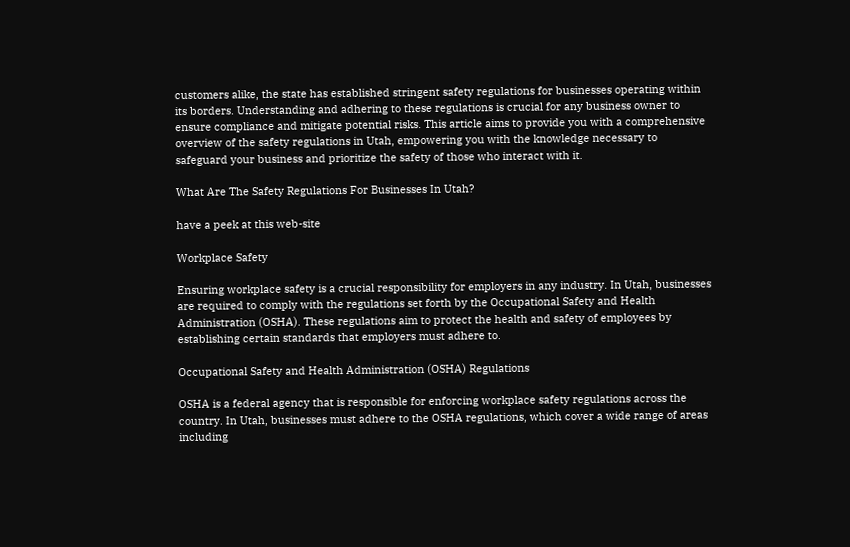customers alike, the state has established stringent safety regulations for businesses operating within its borders. Understanding and adhering to these regulations is crucial for any business owner to ensure compliance and mitigate potential risks. This article aims to provide you with a comprehensive overview of the safety regulations in Utah, empowering you with the knowledge necessary to safeguard your business and prioritize the safety of those who interact with it.

What Are The Safety Regulations For Businesses In Utah?

have a peek at this web-site

Workplace Safety

Ensuring workplace safety is a crucial responsibility for employers in any industry. In Utah, businesses are required to comply with the regulations set forth by the Occupational Safety and Health Administration (OSHA). These regulations aim to protect the health and safety of employees by establishing certain standards that employers must adhere to.

Occupational Safety and Health Administration (OSHA) Regulations

OSHA is a federal agency that is responsible for enforcing workplace safety regulations across the country. In Utah, businesses must adhere to the OSHA regulations, which cover a wide range of areas including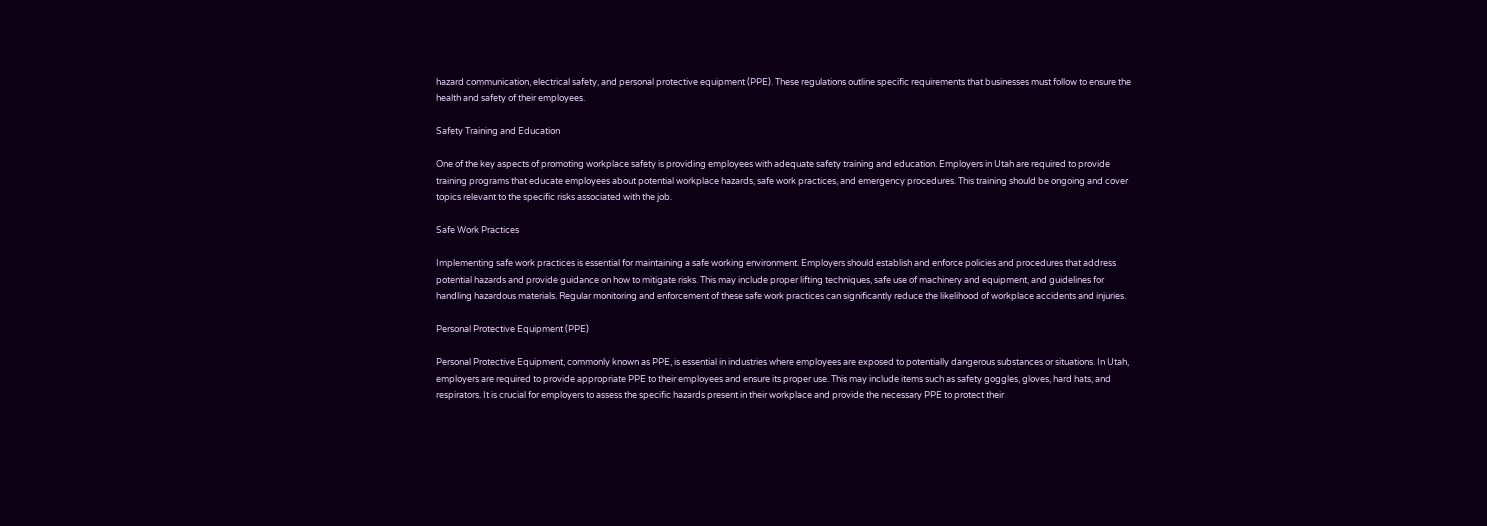hazard communication, electrical safety, and personal protective equipment (PPE). These regulations outline specific requirements that businesses must follow to ensure the health and safety of their employees.

Safety Training and Education

One of the key aspects of promoting workplace safety is providing employees with adequate safety training and education. Employers in Utah are required to provide training programs that educate employees about potential workplace hazards, safe work practices, and emergency procedures. This training should be ongoing and cover topics relevant to the specific risks associated with the job.

Safe Work Practices

Implementing safe work practices is essential for maintaining a safe working environment. Employers should establish and enforce policies and procedures that address potential hazards and provide guidance on how to mitigate risks. This may include proper lifting techniques, safe use of machinery and equipment, and guidelines for handling hazardous materials. Regular monitoring and enforcement of these safe work practices can significantly reduce the likelihood of workplace accidents and injuries.

Personal Protective Equipment (PPE)

Personal Protective Equipment, commonly known as PPE, is essential in industries where employees are exposed to potentially dangerous substances or situations. In Utah, employers are required to provide appropriate PPE to their employees and ensure its proper use. This may include items such as safety goggles, gloves, hard hats, and respirators. It is crucial for employers to assess the specific hazards present in their workplace and provide the necessary PPE to protect their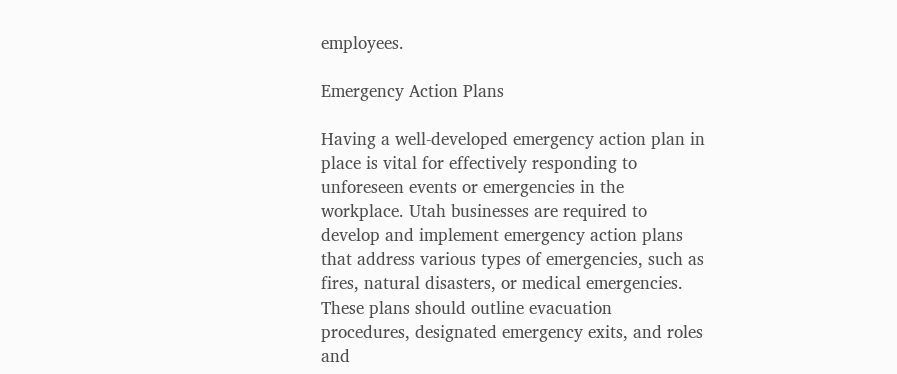employees.

Emergency Action Plans

Having a well-developed emergency action plan in place is vital for effectively responding to unforeseen events or emergencies in the workplace. Utah businesses are required to develop and implement emergency action plans that address various types of emergencies, such as fires, natural disasters, or medical emergencies. These plans should outline evacuation procedures, designated emergency exits, and roles and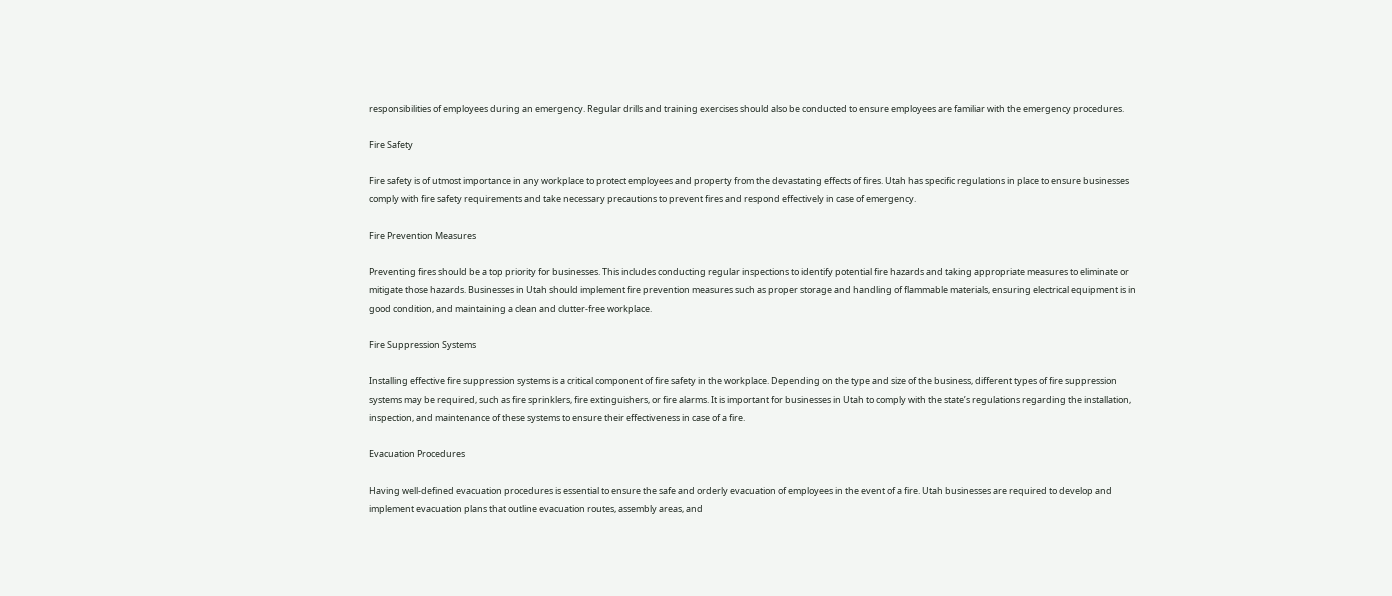responsibilities of employees during an emergency. Regular drills and training exercises should also be conducted to ensure employees are familiar with the emergency procedures.

Fire Safety

Fire safety is of utmost importance in any workplace to protect employees and property from the devastating effects of fires. Utah has specific regulations in place to ensure businesses comply with fire safety requirements and take necessary precautions to prevent fires and respond effectively in case of emergency.

Fire Prevention Measures

Preventing fires should be a top priority for businesses. This includes conducting regular inspections to identify potential fire hazards and taking appropriate measures to eliminate or mitigate those hazards. Businesses in Utah should implement fire prevention measures such as proper storage and handling of flammable materials, ensuring electrical equipment is in good condition, and maintaining a clean and clutter-free workplace.

Fire Suppression Systems

Installing effective fire suppression systems is a critical component of fire safety in the workplace. Depending on the type and size of the business, different types of fire suppression systems may be required, such as fire sprinklers, fire extinguishers, or fire alarms. It is important for businesses in Utah to comply with the state’s regulations regarding the installation, inspection, and maintenance of these systems to ensure their effectiveness in case of a fire.

Evacuation Procedures

Having well-defined evacuation procedures is essential to ensure the safe and orderly evacuation of employees in the event of a fire. Utah businesses are required to develop and implement evacuation plans that outline evacuation routes, assembly areas, and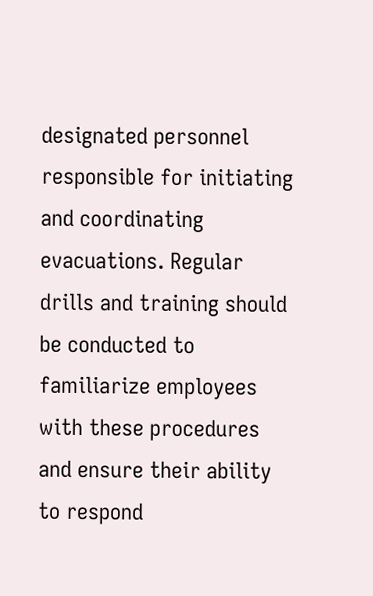designated personnel responsible for initiating and coordinating evacuations. Regular drills and training should be conducted to familiarize employees with these procedures and ensure their ability to respond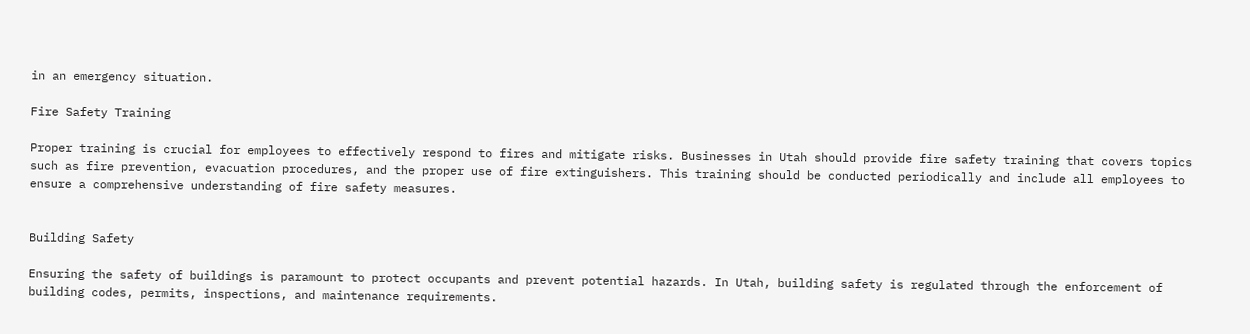in an emergency situation.

Fire Safety Training

Proper training is crucial for employees to effectively respond to fires and mitigate risks. Businesses in Utah should provide fire safety training that covers topics such as fire prevention, evacuation procedures, and the proper use of fire extinguishers. This training should be conducted periodically and include all employees to ensure a comprehensive understanding of fire safety measures.


Building Safety

Ensuring the safety of buildings is paramount to protect occupants and prevent potential hazards. In Utah, building safety is regulated through the enforcement of building codes, permits, inspections, and maintenance requirements.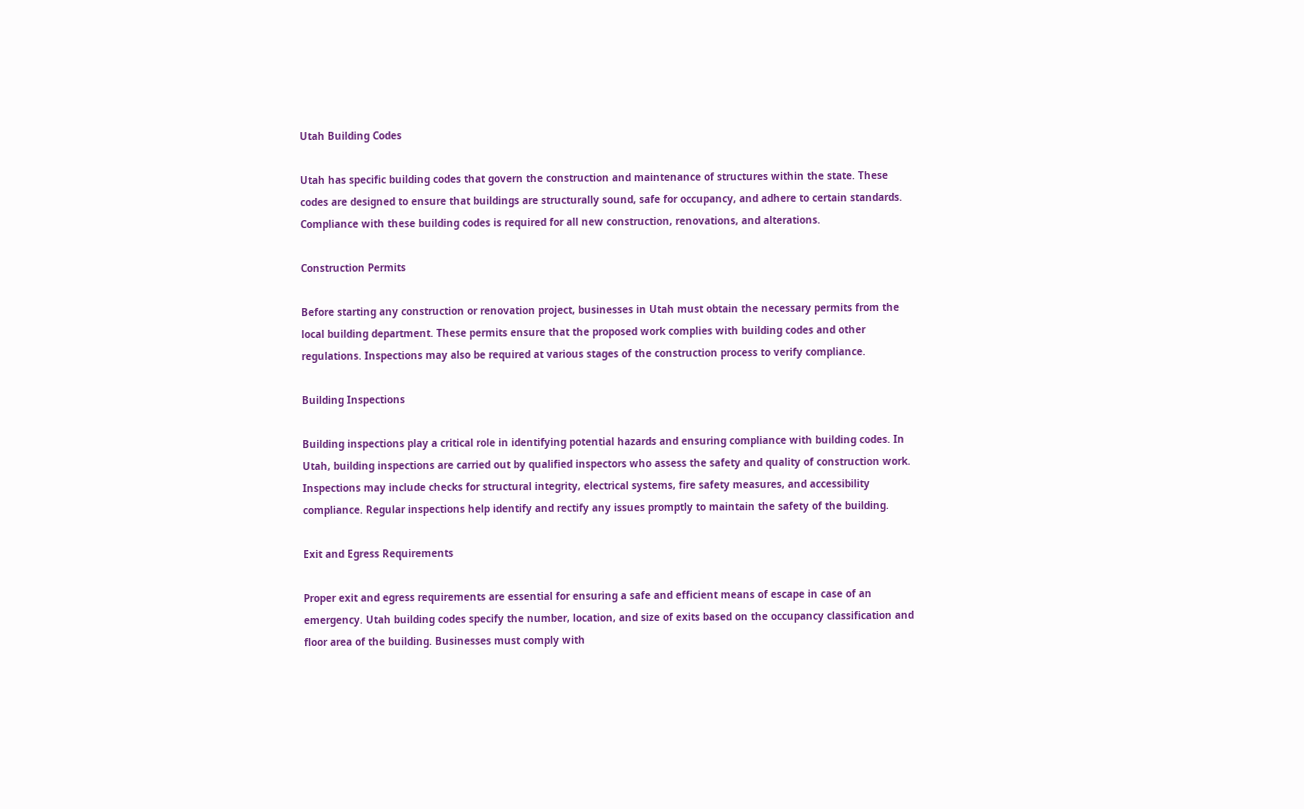Utah Building Codes

Utah has specific building codes that govern the construction and maintenance of structures within the state. These codes are designed to ensure that buildings are structurally sound, safe for occupancy, and adhere to certain standards. Compliance with these building codes is required for all new construction, renovations, and alterations.

Construction Permits

Before starting any construction or renovation project, businesses in Utah must obtain the necessary permits from the local building department. These permits ensure that the proposed work complies with building codes and other regulations. Inspections may also be required at various stages of the construction process to verify compliance.

Building Inspections

Building inspections play a critical role in identifying potential hazards and ensuring compliance with building codes. In Utah, building inspections are carried out by qualified inspectors who assess the safety and quality of construction work. Inspections may include checks for structural integrity, electrical systems, fire safety measures, and accessibility compliance. Regular inspections help identify and rectify any issues promptly to maintain the safety of the building.

Exit and Egress Requirements

Proper exit and egress requirements are essential for ensuring a safe and efficient means of escape in case of an emergency. Utah building codes specify the number, location, and size of exits based on the occupancy classification and floor area of the building. Businesses must comply with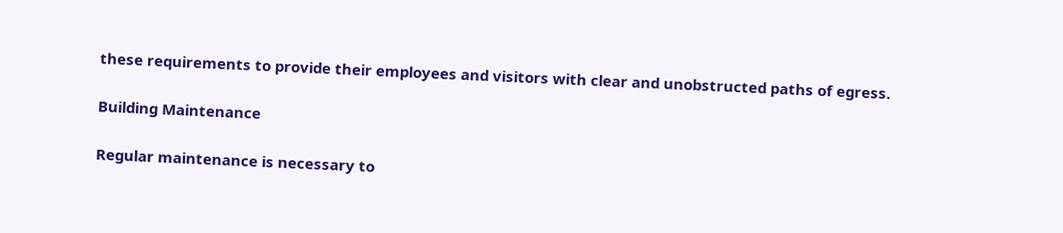these requirements to provide their employees and visitors with clear and unobstructed paths of egress.

Building Maintenance

Regular maintenance is necessary to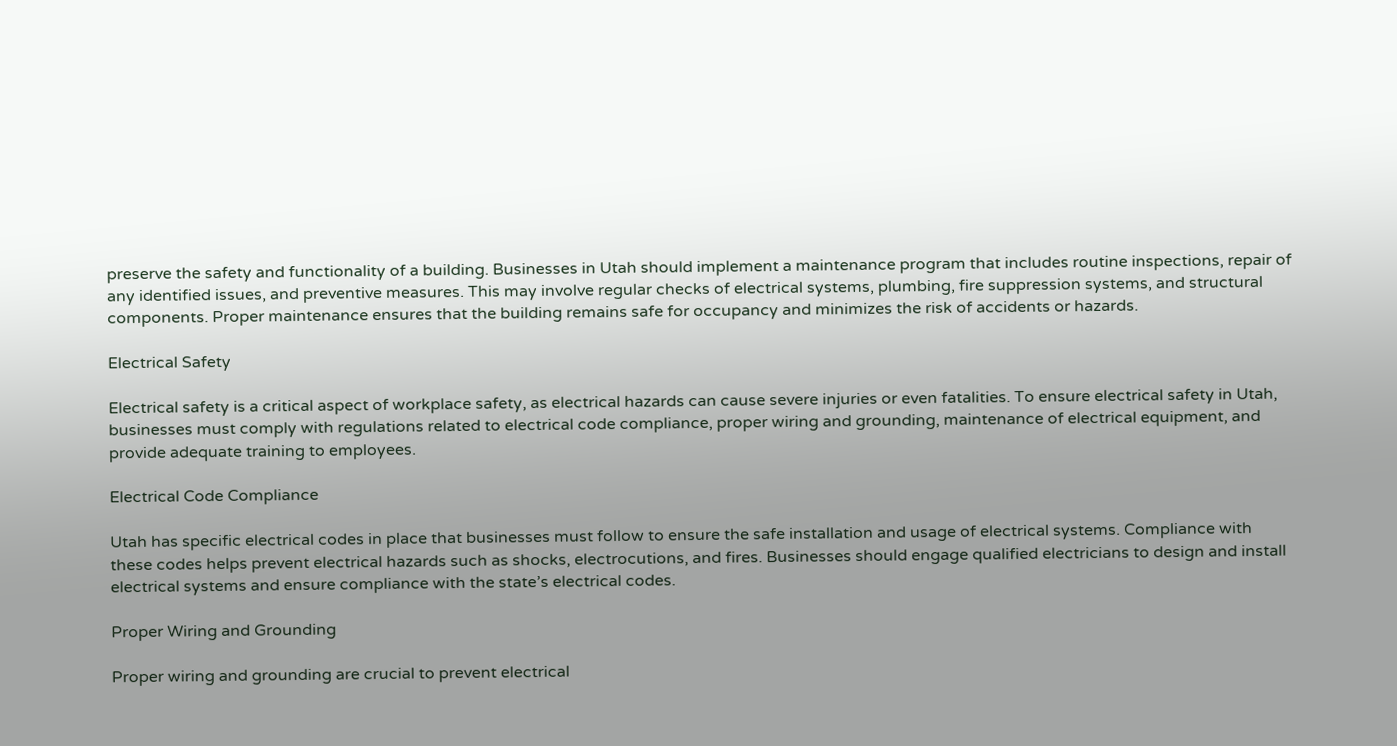preserve the safety and functionality of a building. Businesses in Utah should implement a maintenance program that includes routine inspections, repair of any identified issues, and preventive measures. This may involve regular checks of electrical systems, plumbing, fire suppression systems, and structural components. Proper maintenance ensures that the building remains safe for occupancy and minimizes the risk of accidents or hazards.

Electrical Safety

Electrical safety is a critical aspect of workplace safety, as electrical hazards can cause severe injuries or even fatalities. To ensure electrical safety in Utah, businesses must comply with regulations related to electrical code compliance, proper wiring and grounding, maintenance of electrical equipment, and provide adequate training to employees.

Electrical Code Compliance

Utah has specific electrical codes in place that businesses must follow to ensure the safe installation and usage of electrical systems. Compliance with these codes helps prevent electrical hazards such as shocks, electrocutions, and fires. Businesses should engage qualified electricians to design and install electrical systems and ensure compliance with the state’s electrical codes.

Proper Wiring and Grounding

Proper wiring and grounding are crucial to prevent electrical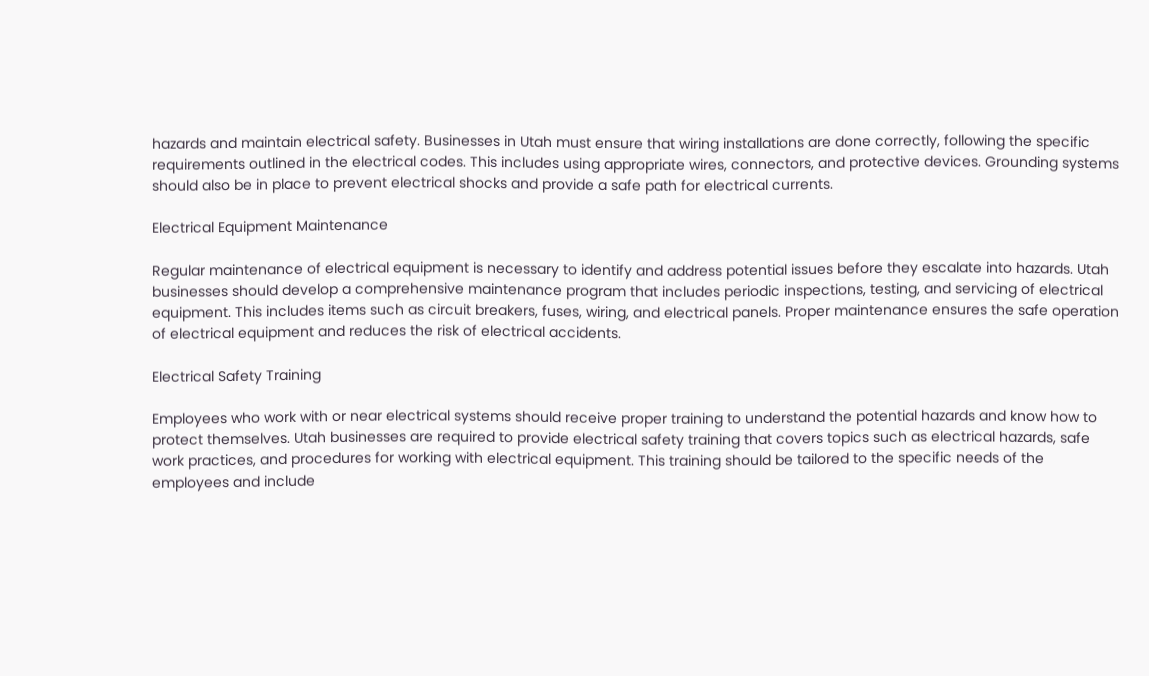hazards and maintain electrical safety. Businesses in Utah must ensure that wiring installations are done correctly, following the specific requirements outlined in the electrical codes. This includes using appropriate wires, connectors, and protective devices. Grounding systems should also be in place to prevent electrical shocks and provide a safe path for electrical currents.

Electrical Equipment Maintenance

Regular maintenance of electrical equipment is necessary to identify and address potential issues before they escalate into hazards. Utah businesses should develop a comprehensive maintenance program that includes periodic inspections, testing, and servicing of electrical equipment. This includes items such as circuit breakers, fuses, wiring, and electrical panels. Proper maintenance ensures the safe operation of electrical equipment and reduces the risk of electrical accidents.

Electrical Safety Training

Employees who work with or near electrical systems should receive proper training to understand the potential hazards and know how to protect themselves. Utah businesses are required to provide electrical safety training that covers topics such as electrical hazards, safe work practices, and procedures for working with electrical equipment. This training should be tailored to the specific needs of the employees and include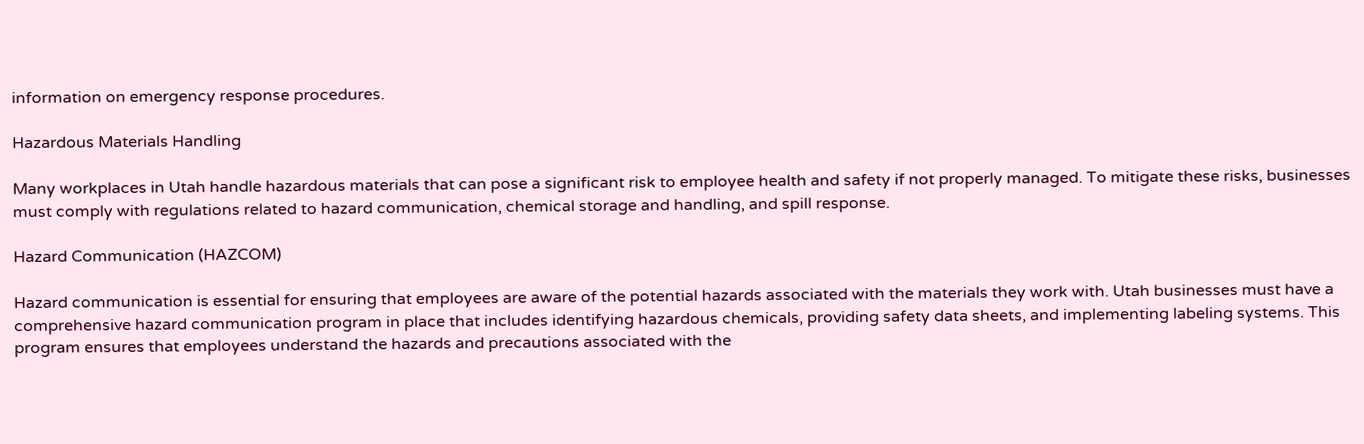information on emergency response procedures.

Hazardous Materials Handling

Many workplaces in Utah handle hazardous materials that can pose a significant risk to employee health and safety if not properly managed. To mitigate these risks, businesses must comply with regulations related to hazard communication, chemical storage and handling, and spill response.

Hazard Communication (HAZCOM)

Hazard communication is essential for ensuring that employees are aware of the potential hazards associated with the materials they work with. Utah businesses must have a comprehensive hazard communication program in place that includes identifying hazardous chemicals, providing safety data sheets, and implementing labeling systems. This program ensures that employees understand the hazards and precautions associated with the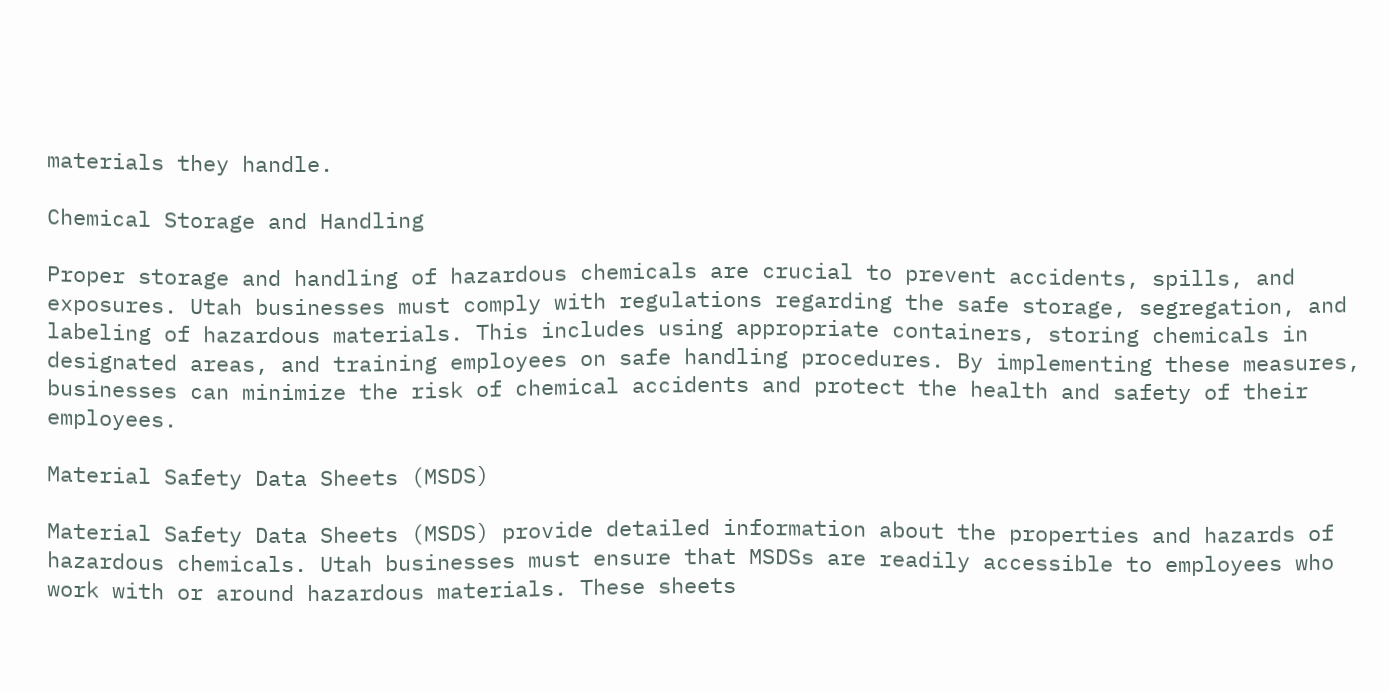materials they handle.

Chemical Storage and Handling

Proper storage and handling of hazardous chemicals are crucial to prevent accidents, spills, and exposures. Utah businesses must comply with regulations regarding the safe storage, segregation, and labeling of hazardous materials. This includes using appropriate containers, storing chemicals in designated areas, and training employees on safe handling procedures. By implementing these measures, businesses can minimize the risk of chemical accidents and protect the health and safety of their employees.

Material Safety Data Sheets (MSDS)

Material Safety Data Sheets (MSDS) provide detailed information about the properties and hazards of hazardous chemicals. Utah businesses must ensure that MSDSs are readily accessible to employees who work with or around hazardous materials. These sheets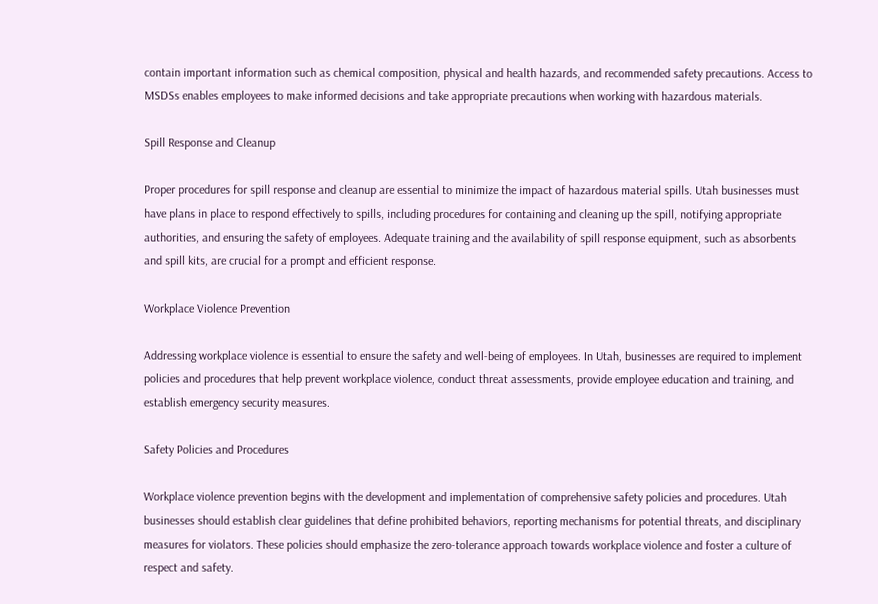contain important information such as chemical composition, physical and health hazards, and recommended safety precautions. Access to MSDSs enables employees to make informed decisions and take appropriate precautions when working with hazardous materials.

Spill Response and Cleanup

Proper procedures for spill response and cleanup are essential to minimize the impact of hazardous material spills. Utah businesses must have plans in place to respond effectively to spills, including procedures for containing and cleaning up the spill, notifying appropriate authorities, and ensuring the safety of employees. Adequate training and the availability of spill response equipment, such as absorbents and spill kits, are crucial for a prompt and efficient response.

Workplace Violence Prevention

Addressing workplace violence is essential to ensure the safety and well-being of employees. In Utah, businesses are required to implement policies and procedures that help prevent workplace violence, conduct threat assessments, provide employee education and training, and establish emergency security measures.

Safety Policies and Procedures

Workplace violence prevention begins with the development and implementation of comprehensive safety policies and procedures. Utah businesses should establish clear guidelines that define prohibited behaviors, reporting mechanisms for potential threats, and disciplinary measures for violators. These policies should emphasize the zero-tolerance approach towards workplace violence and foster a culture of respect and safety.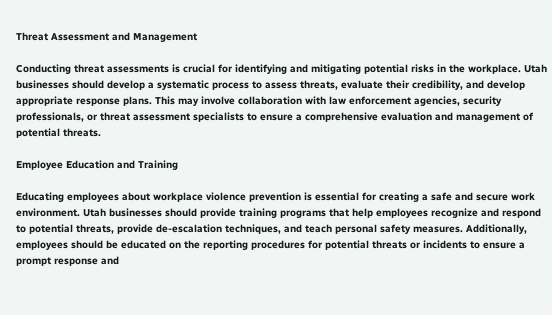Threat Assessment and Management

Conducting threat assessments is crucial for identifying and mitigating potential risks in the workplace. Utah businesses should develop a systematic process to assess threats, evaluate their credibility, and develop appropriate response plans. This may involve collaboration with law enforcement agencies, security professionals, or threat assessment specialists to ensure a comprehensive evaluation and management of potential threats.

Employee Education and Training

Educating employees about workplace violence prevention is essential for creating a safe and secure work environment. Utah businesses should provide training programs that help employees recognize and respond to potential threats, provide de-escalation techniques, and teach personal safety measures. Additionally, employees should be educated on the reporting procedures for potential threats or incidents to ensure a prompt response and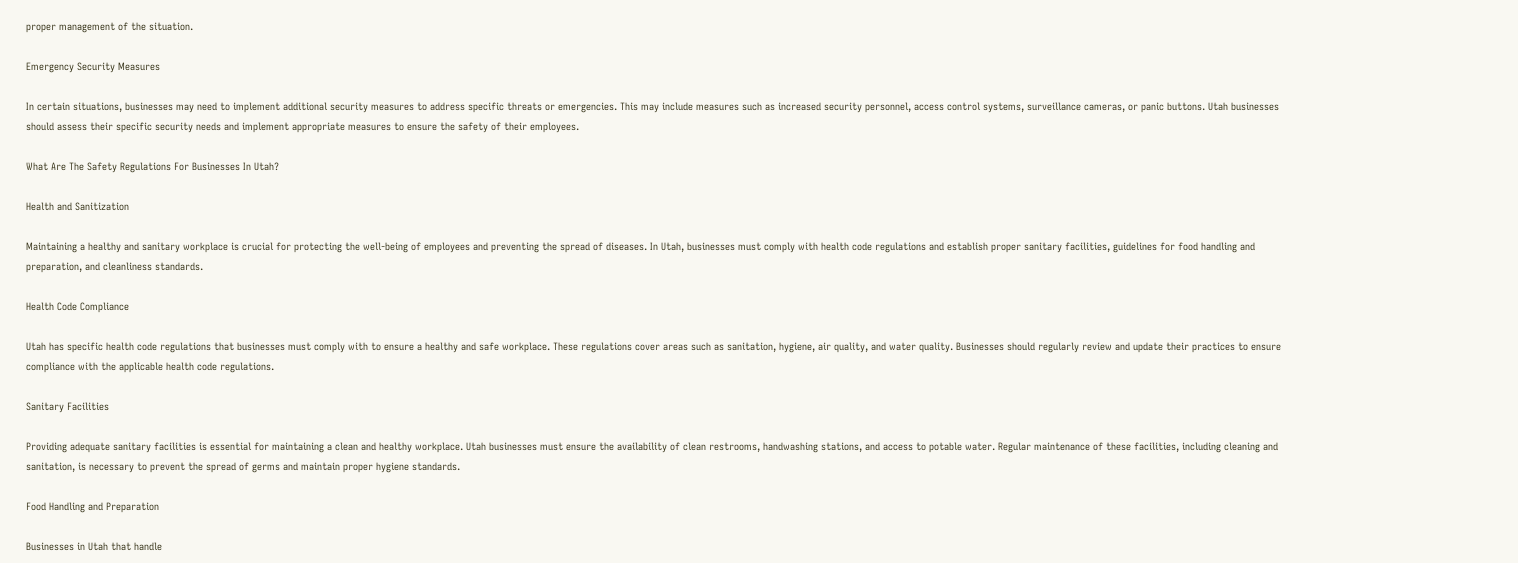proper management of the situation.

Emergency Security Measures

In certain situations, businesses may need to implement additional security measures to address specific threats or emergencies. This may include measures such as increased security personnel, access control systems, surveillance cameras, or panic buttons. Utah businesses should assess their specific security needs and implement appropriate measures to ensure the safety of their employees.

What Are The Safety Regulations For Businesses In Utah?

Health and Sanitization

Maintaining a healthy and sanitary workplace is crucial for protecting the well-being of employees and preventing the spread of diseases. In Utah, businesses must comply with health code regulations and establish proper sanitary facilities, guidelines for food handling and preparation, and cleanliness standards.

Health Code Compliance

Utah has specific health code regulations that businesses must comply with to ensure a healthy and safe workplace. These regulations cover areas such as sanitation, hygiene, air quality, and water quality. Businesses should regularly review and update their practices to ensure compliance with the applicable health code regulations.

Sanitary Facilities

Providing adequate sanitary facilities is essential for maintaining a clean and healthy workplace. Utah businesses must ensure the availability of clean restrooms, handwashing stations, and access to potable water. Regular maintenance of these facilities, including cleaning and sanitation, is necessary to prevent the spread of germs and maintain proper hygiene standards.

Food Handling and Preparation

Businesses in Utah that handle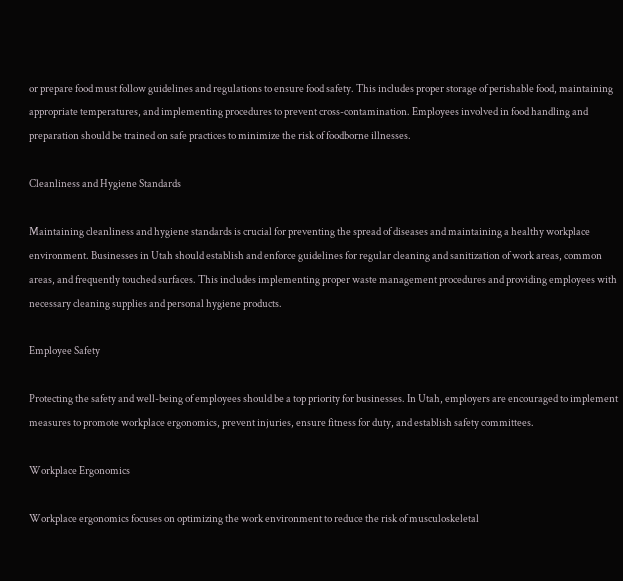or prepare food must follow guidelines and regulations to ensure food safety. This includes proper storage of perishable food, maintaining appropriate temperatures, and implementing procedures to prevent cross-contamination. Employees involved in food handling and preparation should be trained on safe practices to minimize the risk of foodborne illnesses.

Cleanliness and Hygiene Standards

Maintaining cleanliness and hygiene standards is crucial for preventing the spread of diseases and maintaining a healthy workplace environment. Businesses in Utah should establish and enforce guidelines for regular cleaning and sanitization of work areas, common areas, and frequently touched surfaces. This includes implementing proper waste management procedures and providing employees with necessary cleaning supplies and personal hygiene products.

Employee Safety

Protecting the safety and well-being of employees should be a top priority for businesses. In Utah, employers are encouraged to implement measures to promote workplace ergonomics, prevent injuries, ensure fitness for duty, and establish safety committees.

Workplace Ergonomics

Workplace ergonomics focuses on optimizing the work environment to reduce the risk of musculoskeletal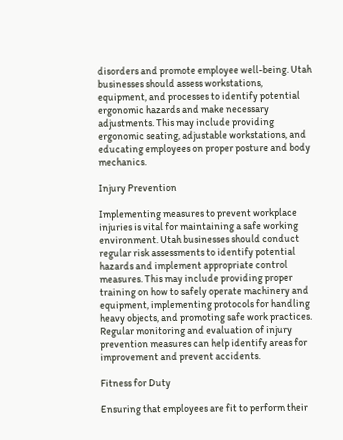disorders and promote employee well-being. Utah businesses should assess workstations, equipment, and processes to identify potential ergonomic hazards and make necessary adjustments. This may include providing ergonomic seating, adjustable workstations, and educating employees on proper posture and body mechanics.

Injury Prevention

Implementing measures to prevent workplace injuries is vital for maintaining a safe working environment. Utah businesses should conduct regular risk assessments to identify potential hazards and implement appropriate control measures. This may include providing proper training on how to safely operate machinery and equipment, implementing protocols for handling heavy objects, and promoting safe work practices. Regular monitoring and evaluation of injury prevention measures can help identify areas for improvement and prevent accidents.

Fitness for Duty

Ensuring that employees are fit to perform their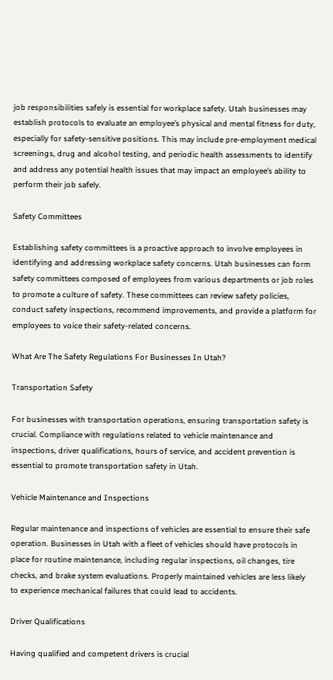job responsibilities safely is essential for workplace safety. Utah businesses may establish protocols to evaluate an employee’s physical and mental fitness for duty, especially for safety-sensitive positions. This may include pre-employment medical screenings, drug and alcohol testing, and periodic health assessments to identify and address any potential health issues that may impact an employee’s ability to perform their job safely.

Safety Committees

Establishing safety committees is a proactive approach to involve employees in identifying and addressing workplace safety concerns. Utah businesses can form safety committees composed of employees from various departments or job roles to promote a culture of safety. These committees can review safety policies, conduct safety inspections, recommend improvements, and provide a platform for employees to voice their safety-related concerns.

What Are The Safety Regulations For Businesses In Utah?

Transportation Safety

For businesses with transportation operations, ensuring transportation safety is crucial. Compliance with regulations related to vehicle maintenance and inspections, driver qualifications, hours of service, and accident prevention is essential to promote transportation safety in Utah.

Vehicle Maintenance and Inspections

Regular maintenance and inspections of vehicles are essential to ensure their safe operation. Businesses in Utah with a fleet of vehicles should have protocols in place for routine maintenance, including regular inspections, oil changes, tire checks, and brake system evaluations. Properly maintained vehicles are less likely to experience mechanical failures that could lead to accidents.

Driver Qualifications

Having qualified and competent drivers is crucial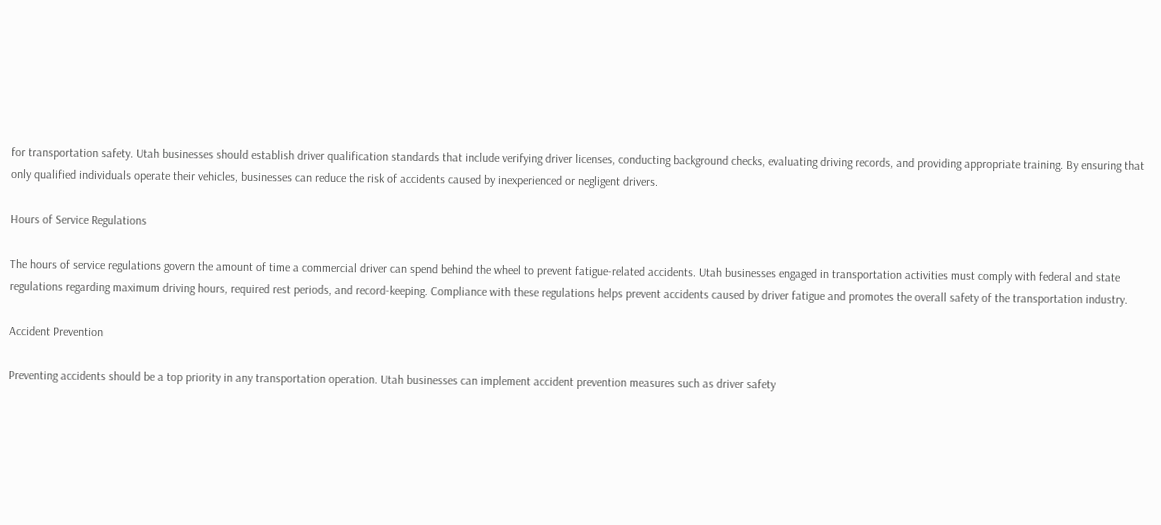for transportation safety. Utah businesses should establish driver qualification standards that include verifying driver licenses, conducting background checks, evaluating driving records, and providing appropriate training. By ensuring that only qualified individuals operate their vehicles, businesses can reduce the risk of accidents caused by inexperienced or negligent drivers.

Hours of Service Regulations

The hours of service regulations govern the amount of time a commercial driver can spend behind the wheel to prevent fatigue-related accidents. Utah businesses engaged in transportation activities must comply with federal and state regulations regarding maximum driving hours, required rest periods, and record-keeping. Compliance with these regulations helps prevent accidents caused by driver fatigue and promotes the overall safety of the transportation industry.

Accident Prevention

Preventing accidents should be a top priority in any transportation operation. Utah businesses can implement accident prevention measures such as driver safety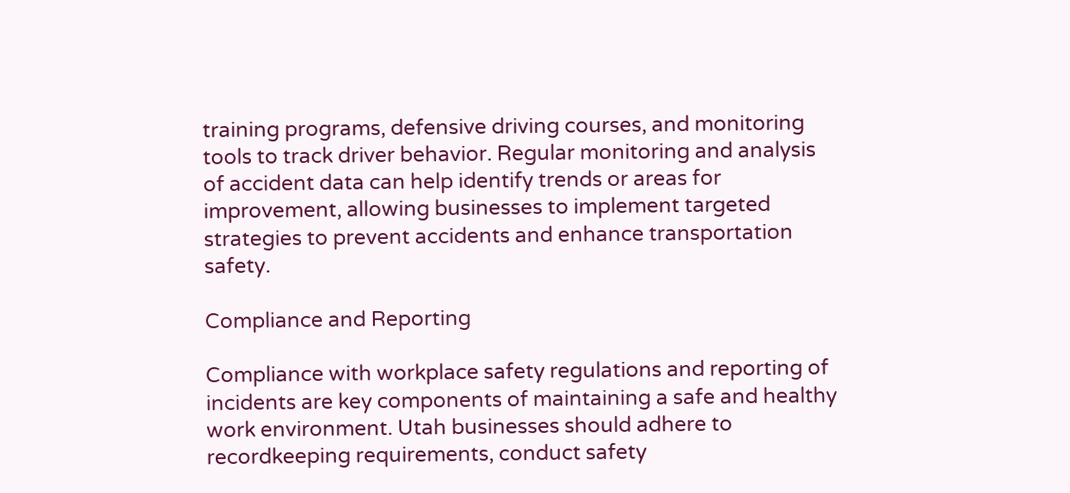training programs, defensive driving courses, and monitoring tools to track driver behavior. Regular monitoring and analysis of accident data can help identify trends or areas for improvement, allowing businesses to implement targeted strategies to prevent accidents and enhance transportation safety.

Compliance and Reporting

Compliance with workplace safety regulations and reporting of incidents are key components of maintaining a safe and healthy work environment. Utah businesses should adhere to recordkeeping requirements, conduct safety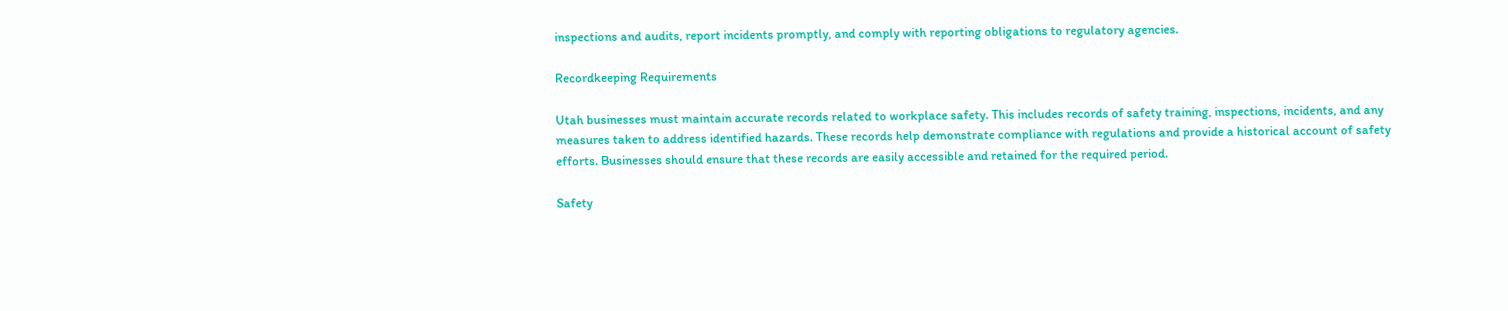inspections and audits, report incidents promptly, and comply with reporting obligations to regulatory agencies.

Recordkeeping Requirements

Utah businesses must maintain accurate records related to workplace safety. This includes records of safety training, inspections, incidents, and any measures taken to address identified hazards. These records help demonstrate compliance with regulations and provide a historical account of safety efforts. Businesses should ensure that these records are easily accessible and retained for the required period.

Safety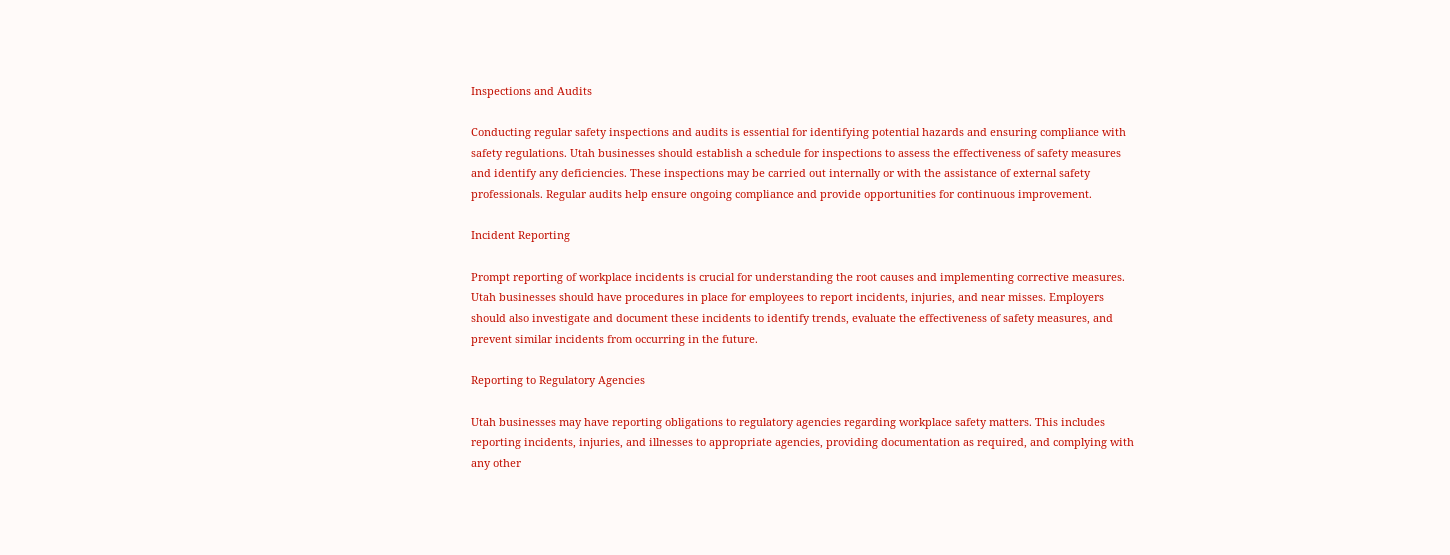Inspections and Audits

Conducting regular safety inspections and audits is essential for identifying potential hazards and ensuring compliance with safety regulations. Utah businesses should establish a schedule for inspections to assess the effectiveness of safety measures and identify any deficiencies. These inspections may be carried out internally or with the assistance of external safety professionals. Regular audits help ensure ongoing compliance and provide opportunities for continuous improvement.

Incident Reporting

Prompt reporting of workplace incidents is crucial for understanding the root causes and implementing corrective measures. Utah businesses should have procedures in place for employees to report incidents, injuries, and near misses. Employers should also investigate and document these incidents to identify trends, evaluate the effectiveness of safety measures, and prevent similar incidents from occurring in the future.

Reporting to Regulatory Agencies

Utah businesses may have reporting obligations to regulatory agencies regarding workplace safety matters. This includes reporting incidents, injuries, and illnesses to appropriate agencies, providing documentation as required, and complying with any other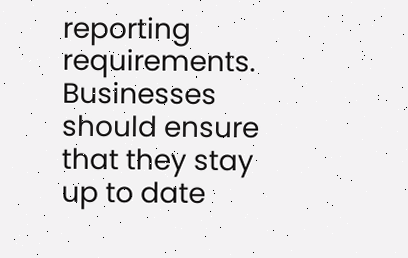reporting requirements. Businesses should ensure that they stay up to date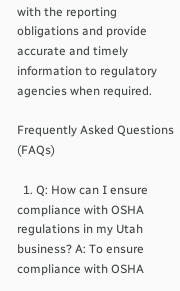with the reporting obligations and provide accurate and timely information to regulatory agencies when required.

Frequently Asked Questions (FAQs)

  1. Q: How can I ensure compliance with OSHA regulations in my Utah business? A: To ensure compliance with OSHA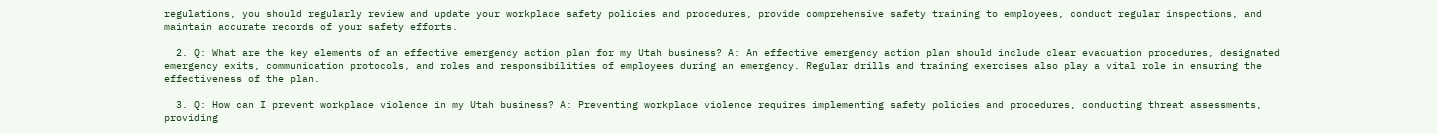regulations, you should regularly review and update your workplace safety policies and procedures, provide comprehensive safety training to employees, conduct regular inspections, and maintain accurate records of your safety efforts.

  2. Q: What are the key elements of an effective emergency action plan for my Utah business? A: An effective emergency action plan should include clear evacuation procedures, designated emergency exits, communication protocols, and roles and responsibilities of employees during an emergency. Regular drills and training exercises also play a vital role in ensuring the effectiveness of the plan.

  3. Q: How can I prevent workplace violence in my Utah business? A: Preventing workplace violence requires implementing safety policies and procedures, conducting threat assessments, providing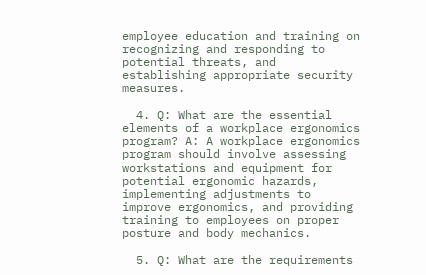employee education and training on recognizing and responding to potential threats, and establishing appropriate security measures.

  4. Q: What are the essential elements of a workplace ergonomics program? A: A workplace ergonomics program should involve assessing workstations and equipment for potential ergonomic hazards, implementing adjustments to improve ergonomics, and providing training to employees on proper posture and body mechanics.

  5. Q: What are the requirements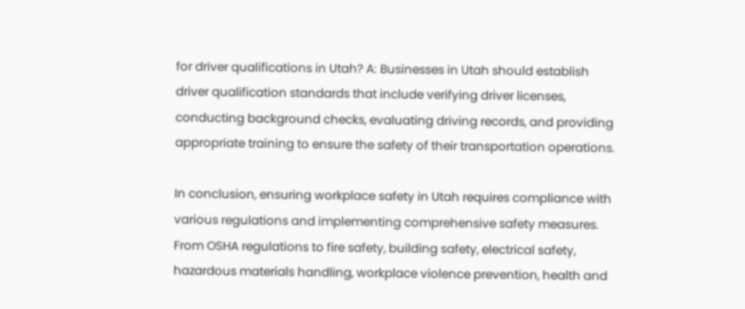for driver qualifications in Utah? A: Businesses in Utah should establish driver qualification standards that include verifying driver licenses, conducting background checks, evaluating driving records, and providing appropriate training to ensure the safety of their transportation operations.

In conclusion, ensuring workplace safety in Utah requires compliance with various regulations and implementing comprehensive safety measures. From OSHA regulations to fire safety, building safety, electrical safety, hazardous materials handling, workplace violence prevention, health and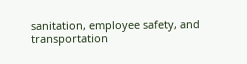sanitation, employee safety, and transportation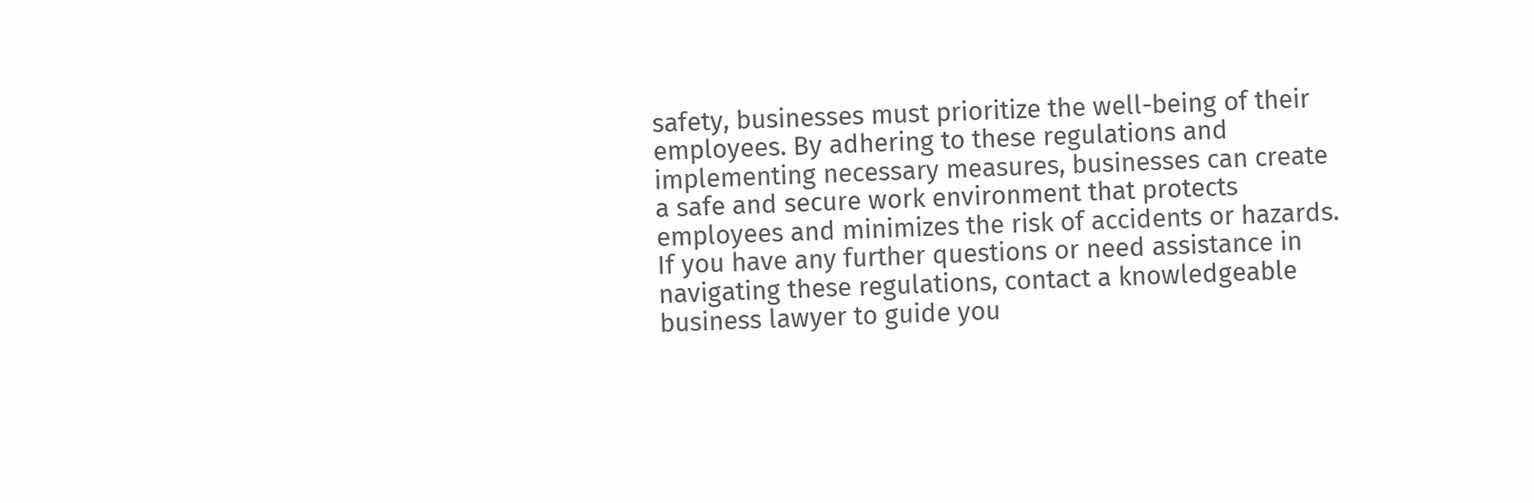safety, businesses must prioritize the well-being of their employees. By adhering to these regulations and implementing necessary measures, businesses can create a safe and secure work environment that protects employees and minimizes the risk of accidents or hazards. If you have any further questions or need assistance in navigating these regulations, contact a knowledgeable business lawyer to guide you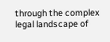through the complex legal landscape of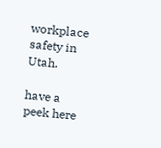workplace safety in Utah.

have a peek here